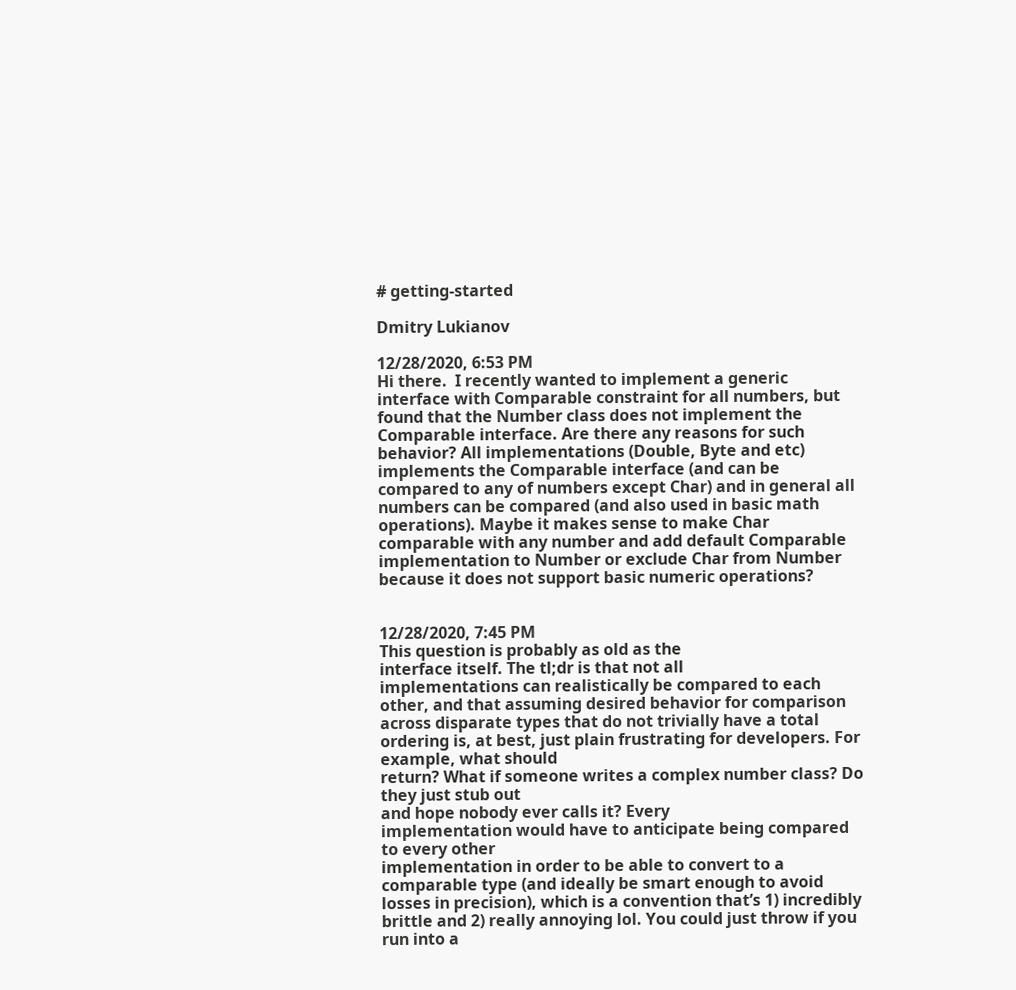# getting-started

Dmitry Lukianov

12/28/2020, 6:53 PM
Hi there.  I recently wanted to implement a generic interface with Comparable constraint for all numbers, but found that the Number class does not implement the Comparable interface. Are there any reasons for such behavior? All implementations (Double, Byte and etc) implements the Comparable interface (and can be compared to any of numbers except Char) and in general all numbers can be compared (and also used in basic math operations). Maybe it makes sense to make Char comparable with any number and add default Comparable implementation to Number or exclude Char from Number because it does not support basic numeric operations?


12/28/2020, 7:45 PM
This question is probably as old as the
interface itself. The tl;dr is that not all
implementations can realistically be compared to each other, and that assuming desired behavior for comparison across disparate types that do not trivially have a total ordering is, at best, just plain frustrating for developers. For example, what should
return? What if someone writes a complex number class? Do they just stub out
and hope nobody ever calls it? Every
implementation would have to anticipate being compared to every other
implementation in order to be able to convert to a comparable type (and ideally be smart enough to avoid losses in precision), which is a convention that’s 1) incredibly brittle and 2) really annoying lol. You could just throw if you run into a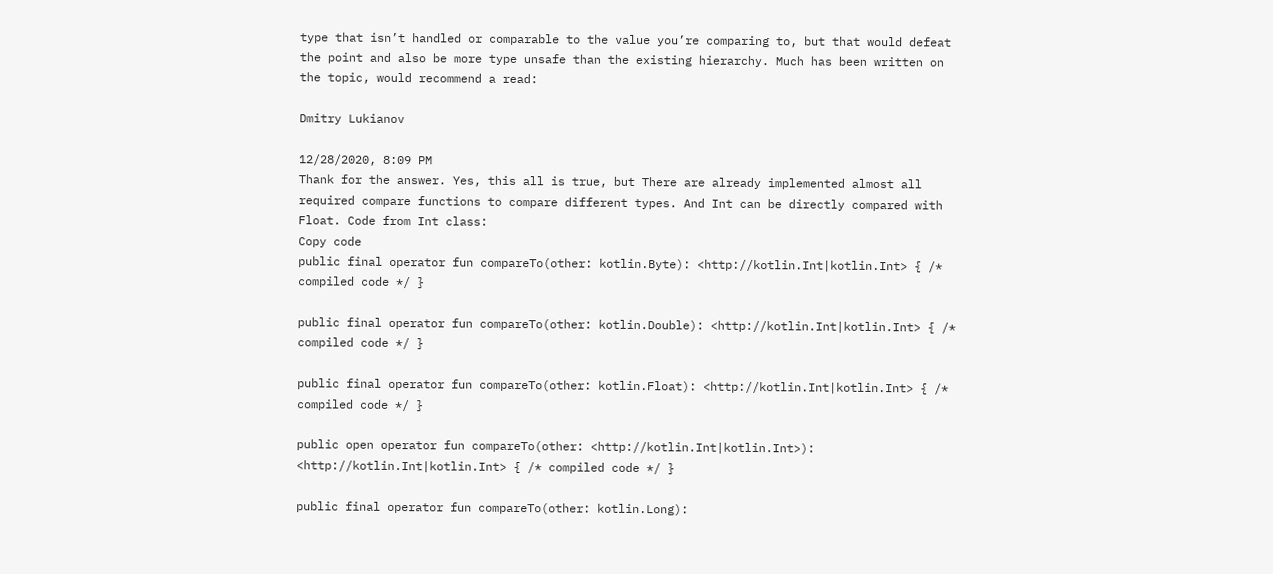type that isn’t handled or comparable to the value you’re comparing to, but that would defeat the point and also be more type unsafe than the existing hierarchy. Much has been written on the topic, would recommend a read:

Dmitry Lukianov

12/28/2020, 8:09 PM
Thank for the answer. Yes, this all is true, but There are already implemented almost all required compare functions to compare different types. And Int can be directly compared with Float. Code from Int class:
Copy code
public final operator fun compareTo(other: kotlin.Byte): <http://kotlin.Int|kotlin.Int> { /* compiled code */ }

public final operator fun compareTo(other: kotlin.Double): <http://kotlin.Int|kotlin.Int> { /* compiled code */ }

public final operator fun compareTo(other: kotlin.Float): <http://kotlin.Int|kotlin.Int> { /* compiled code */ }

public open operator fun compareTo(other: <http://kotlin.Int|kotlin.Int>): <http://kotlin.Int|kotlin.Int> { /* compiled code */ }

public final operator fun compareTo(other: kotlin.Long):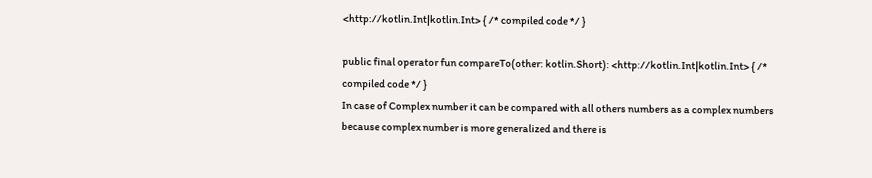<http://kotlin.Int|kotlin.Int> { /* compiled code */ }

public final operator fun compareTo(other: kotlin.Short): <http://kotlin.Int|kotlin.Int> { /* compiled code */ }
In case of Complex number it can be compared with all others numbers as a complex numbers because complex number is more generalized and there is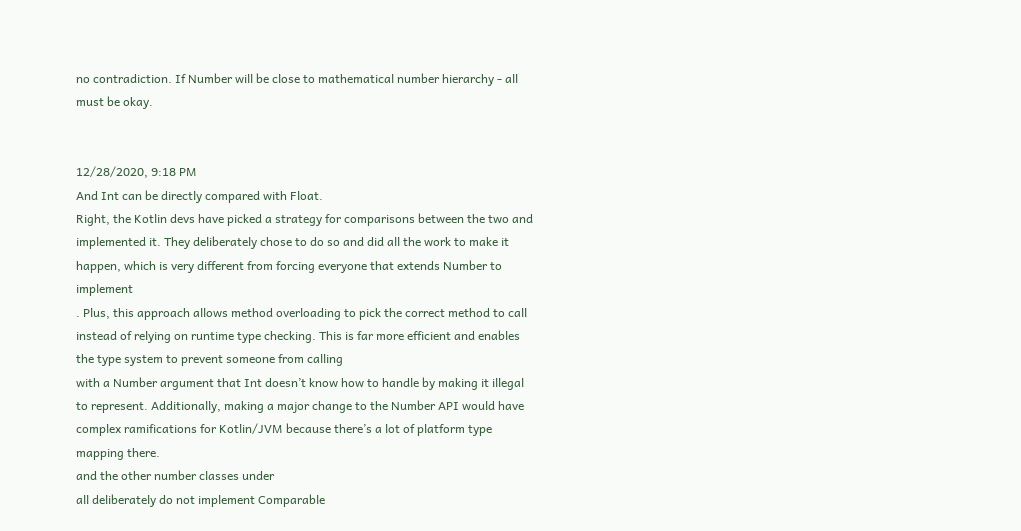no contradiction. If Number will be close to mathematical number hierarchy - all must be okay.


12/28/2020, 9:18 PM
And Int can be directly compared with Float.
Right, the Kotlin devs have picked a strategy for comparisons between the two and implemented it. They deliberately chose to do so and did all the work to make it happen, which is very different from forcing everyone that extends Number to implement
. Plus, this approach allows method overloading to pick the correct method to call instead of relying on runtime type checking. This is far more efficient and enables the type system to prevent someone from calling
with a Number argument that Int doesn’t know how to handle by making it illegal to represent. Additionally, making a major change to the Number API would have complex ramifications for Kotlin/JVM because there’s a lot of platform type mapping there.
and the other number classes under
all deliberately do not implement Comparable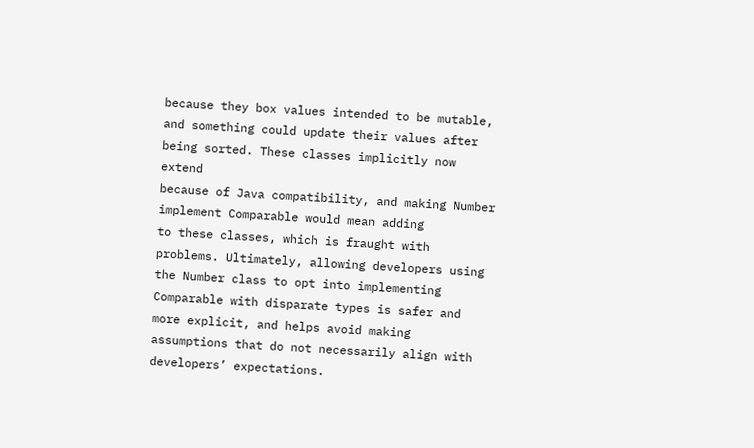because they box values intended to be mutable, and something could update their values after being sorted. These classes implicitly now extend
because of Java compatibility, and making Number implement Comparable would mean adding
to these classes, which is fraught with problems. Ultimately, allowing developers using the Number class to opt into implementing Comparable with disparate types is safer and more explicit, and helps avoid making assumptions that do not necessarily align with developers’ expectations.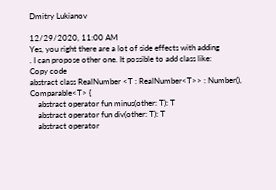Dmitry Lukianov

12/29/2020, 11:00 AM
Yes, you right there are a lot of side effects with adding
. I can propose other one. It possible to add class like:
Copy code
abstract class RealNumber <T : RealNumber<T>> : Number(), Comparable<T> {
    abstract operator fun minus(other: T): T
    abstract operator fun div(other: T): T
    abstract operator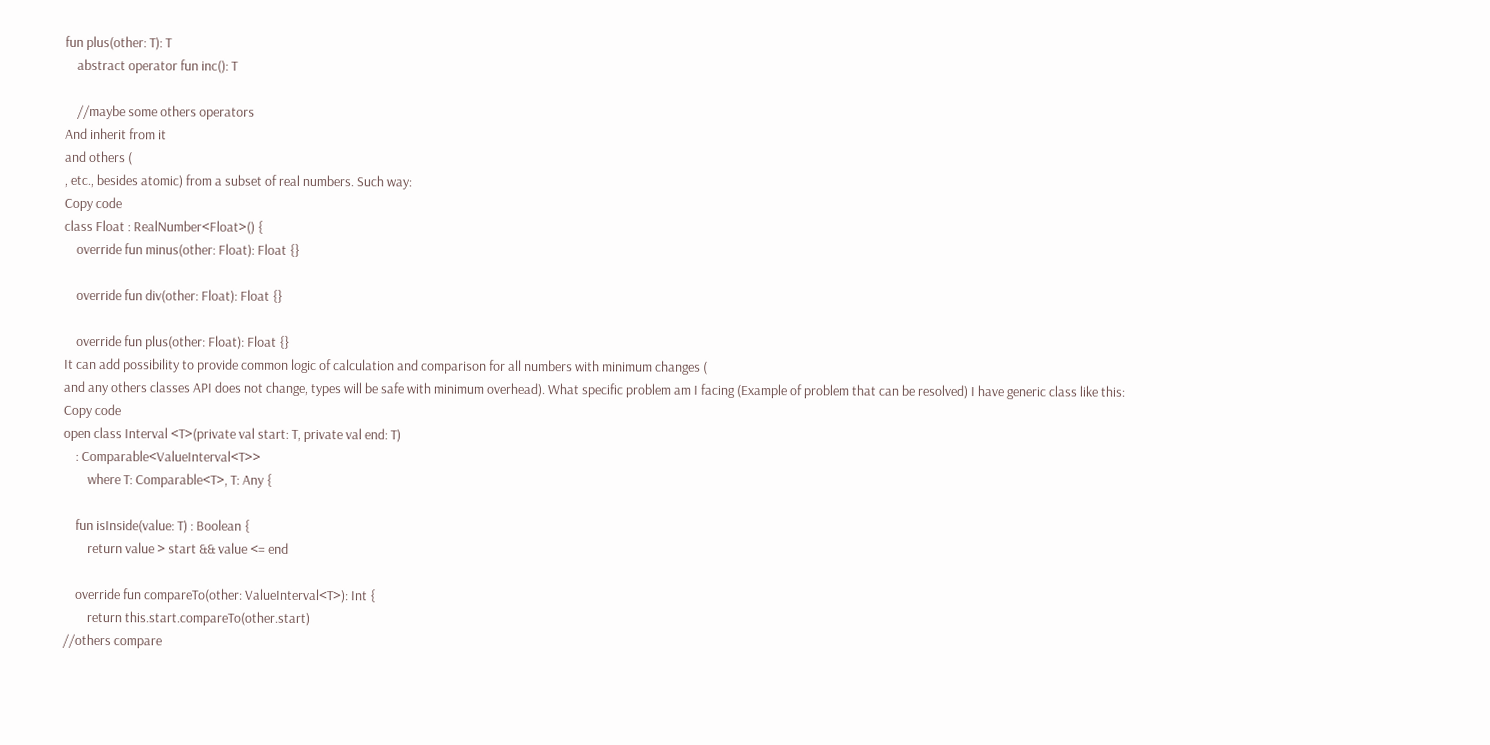fun plus(other: T): T
    abstract operator fun inc(): T

    //maybe some others operators
And inherit from it
and others (
, etc., besides atomic) from a subset of real numbers. Such way:
Copy code
class Float : RealNumber<Float>() {
    override fun minus(other: Float): Float {}

    override fun div(other: Float): Float {}

    override fun plus(other: Float): Float {}
It can add possibility to provide common logic of calculation and comparison for all numbers with minimum changes (
and any others classes API does not change, types will be safe with minimum overhead). What specific problem am I facing (Example of problem that can be resolved) I have generic class like this:
Copy code
open class Interval <T>(private val start: T, private val end: T)
    : Comparable<ValueInterval<T>>
        where T: Comparable<T>, T: Any {

    fun isInside(value: T) : Boolean {
        return value > start && value <= end

    override fun compareTo(other: ValueInterval<T>): Int {
        return this.start.compareTo(other.start)
//others compare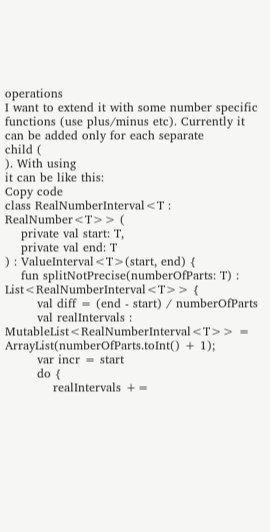operations
I want to extend it with some number specific functions (use plus/minus etc). Currently it can be added only for each separate
child (
). With using
it can be like this:
Copy code
class RealNumberInterval<T : RealNumber<T>> (
    private val start: T,
    private val end: T
) : ValueInterval<T>(start, end) {
    fun splitNotPrecise(numberOfParts: T) : List<RealNumberInterval<T>> {
        val diff = (end - start) / numberOfParts
        val realIntervals : MutableList<RealNumberInterval<T>> = ArrayList(numberOfParts.toInt() + 1);
        var incr = start
        do {
            realIntervals +=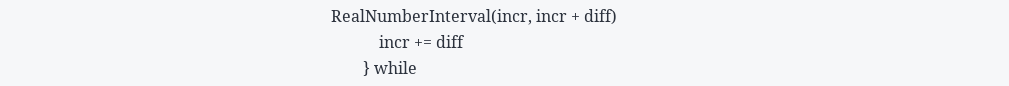RealNumberInterval(incr, incr + diff)
            incr += diff
        } while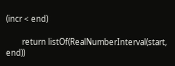(incr < end)

        return listOf(RealNumberInterval(start, end))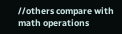//others compare with math operations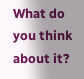What do you think about it?